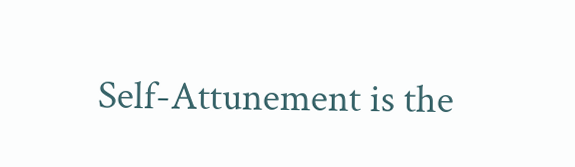Self-Attunement is the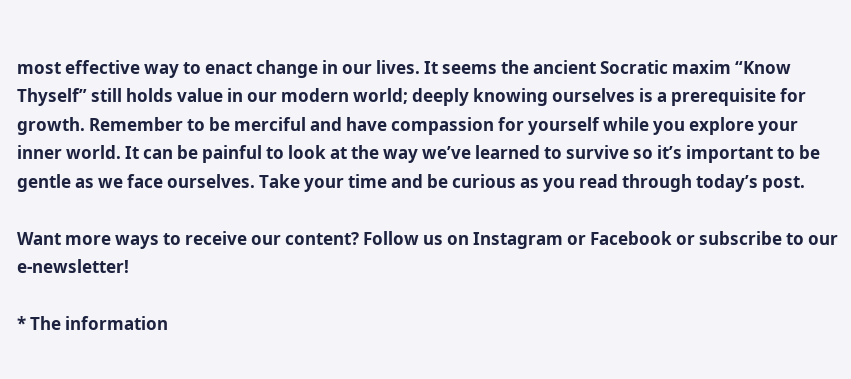most effective way to enact change in our lives. It seems the ancient Socratic maxim “Know Thyself” still holds value in our modern world; deeply knowing ourselves is a prerequisite for growth. Remember to be merciful and have compassion for yourself while you explore your inner world. It can be painful to look at the way we’ve learned to survive so it’s important to be gentle as we face ourselves. Take your time and be curious as you read through today’s post.

Want more ways to receive our content? Follow us on Instagram or Facebook or subscribe to our e-newsletter!

* The information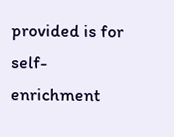provided is for self-enrichment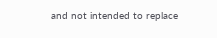and not intended to replace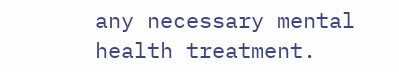any necessary mental health treatment.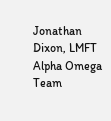Jonathan Dixon, LMFT
Alpha Omega Team